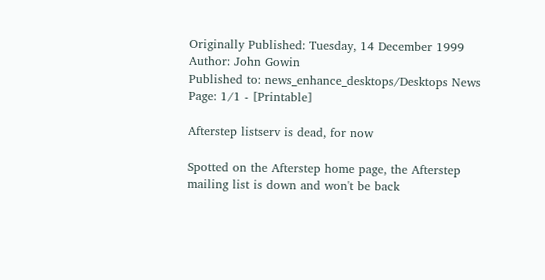Originally Published: Tuesday, 14 December 1999 Author: John Gowin
Published to: news_enhance_desktops/Desktops News Page: 1/1 - [Printable]

Afterstep listserv is dead, for now

Spotted on the Afterstep home page, the Afterstep mailing list is down and won't be back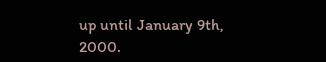up until January 9th, 2000.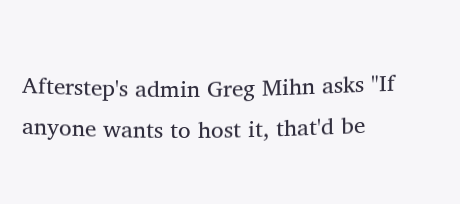Afterstep's admin Greg Mihn asks "If anyone wants to host it, that'd be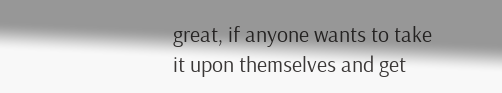great, if anyone wants to take it upon themselves and get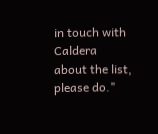in touch with Caldera about the list, please do."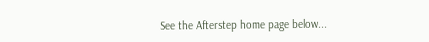See the Afterstep home page below...